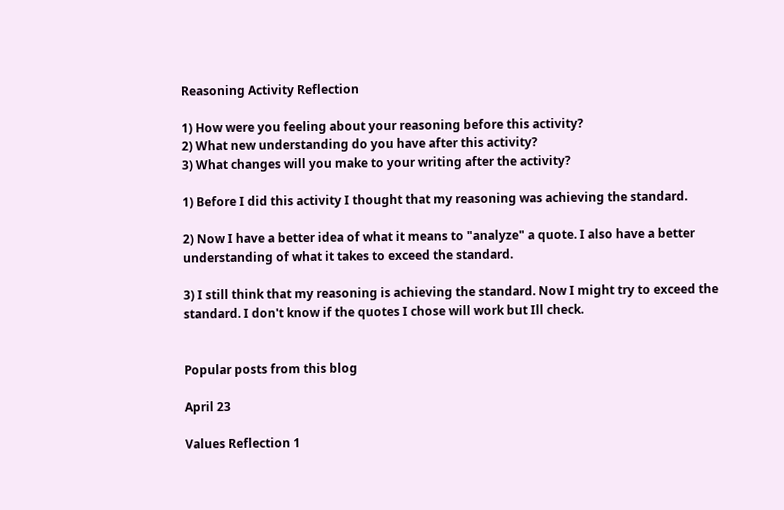Reasoning Activity Reflection

1) How were you feeling about your reasoning before this activity?
2) What new understanding do you have after this activity?
3) What changes will you make to your writing after the activity?

1) Before I did this activity I thought that my reasoning was achieving the standard.

2) Now I have a better idea of what it means to "analyze" a quote. I also have a better understanding of what it takes to exceed the standard.

3) I still think that my reasoning is achieving the standard. Now I might try to exceed the standard. I don't know if the quotes I chose will work but Ill check.


Popular posts from this blog

April 23

Values Reflection 1